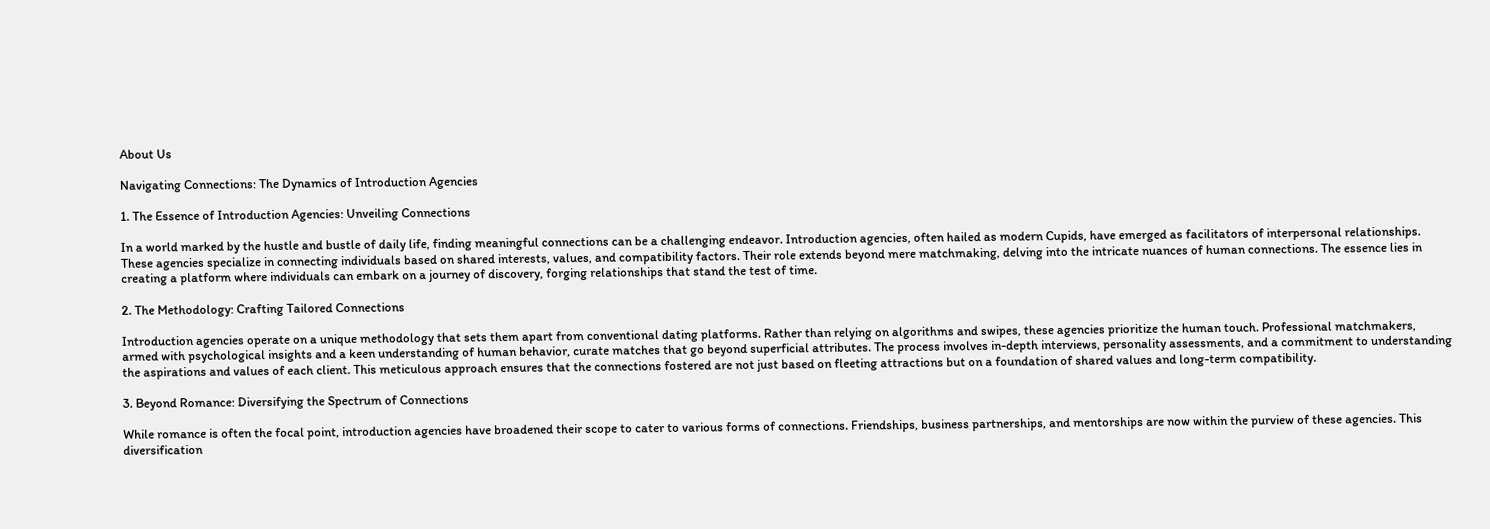About Us

Navigating Connections: The Dynamics of Introduction Agencies

1. The Essence of Introduction Agencies: Unveiling Connections

In a world marked by the hustle and bustle of daily life, finding meaningful connections can be a challenging endeavor. Introduction agencies, often hailed as modern Cupids, have emerged as facilitators of interpersonal relationships. These agencies specialize in connecting individuals based on shared interests, values, and compatibility factors. Their role extends beyond mere matchmaking, delving into the intricate nuances of human connections. The essence lies in creating a platform where individuals can embark on a journey of discovery, forging relationships that stand the test of time.

2. The Methodology: Crafting Tailored Connections

Introduction agencies operate on a unique methodology that sets them apart from conventional dating platforms. Rather than relying on algorithms and swipes, these agencies prioritize the human touch. Professional matchmakers, armed with psychological insights and a keen understanding of human behavior, curate matches that go beyond superficial attributes. The process involves in-depth interviews, personality assessments, and a commitment to understanding the aspirations and values of each client. This meticulous approach ensures that the connections fostered are not just based on fleeting attractions but on a foundation of shared values and long-term compatibility.

3. Beyond Romance: Diversifying the Spectrum of Connections

While romance is often the focal point, introduction agencies have broadened their scope to cater to various forms of connections. Friendships, business partnerships, and mentorships are now within the purview of these agencies. This diversification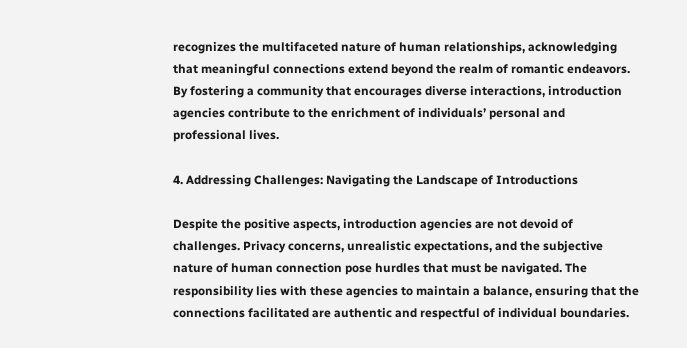recognizes the multifaceted nature of human relationships, acknowledging that meaningful connections extend beyond the realm of romantic endeavors. By fostering a community that encourages diverse interactions, introduction agencies contribute to the enrichment of individuals’ personal and professional lives.

4. Addressing Challenges: Navigating the Landscape of Introductions

Despite the positive aspects, introduction agencies are not devoid of challenges. Privacy concerns, unrealistic expectations, and the subjective nature of human connection pose hurdles that must be navigated. The responsibility lies with these agencies to maintain a balance, ensuring that the connections facilitated are authentic and respectful of individual boundaries.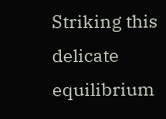Striking this delicate equilibrium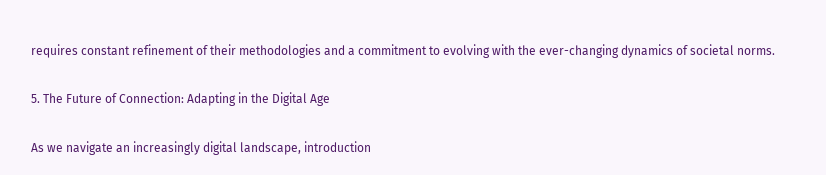requires constant refinement of their methodologies and a commitment to evolving with the ever-changing dynamics of societal norms.

5. The Future of Connection: Adapting in the Digital Age

As we navigate an increasingly digital landscape, introduction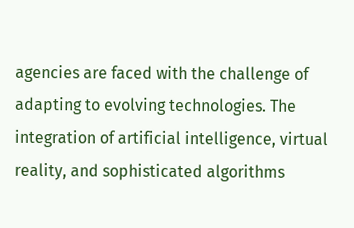agencies are faced with the challenge of adapting to evolving technologies. The integration of artificial intelligence, virtual reality, and sophisticated algorithms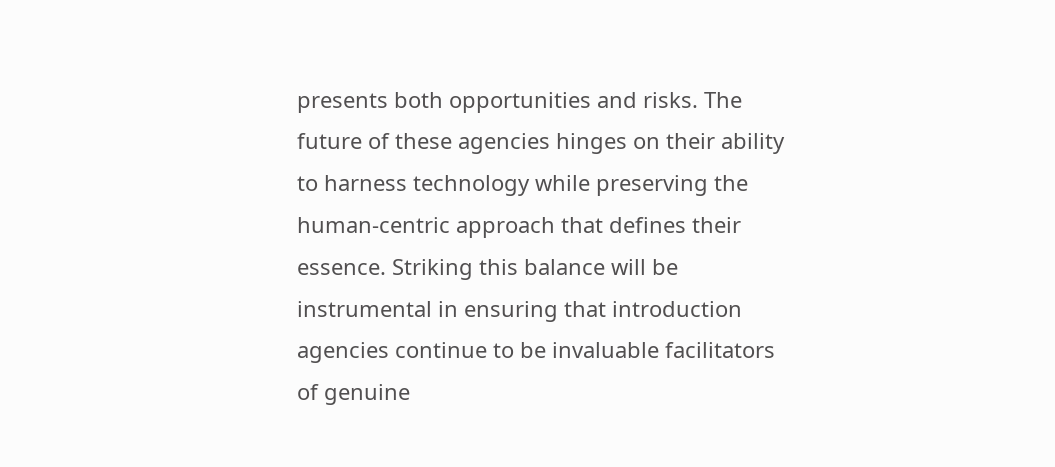presents both opportunities and risks. The future of these agencies hinges on their ability to harness technology while preserving the human-centric approach that defines their essence. Striking this balance will be instrumental in ensuring that introduction agencies continue to be invaluable facilitators of genuine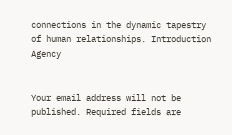connections in the dynamic tapestry of human relationships. Introduction Agency


Your email address will not be published. Required fields are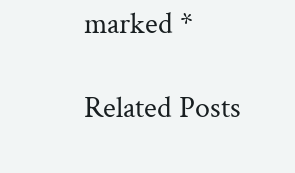marked *

Related Posts